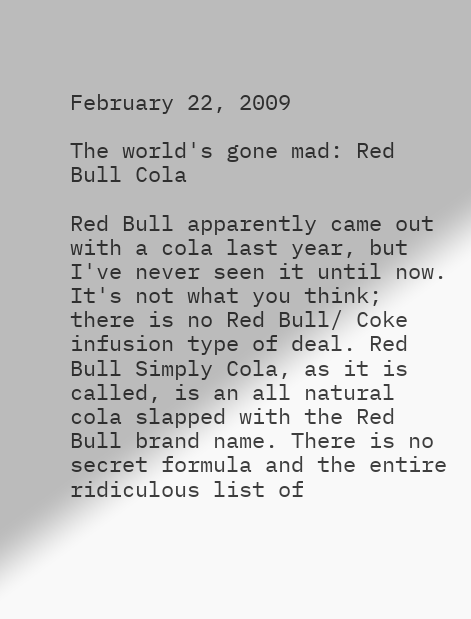February 22, 2009

The world's gone mad: Red Bull Cola

Red Bull apparently came out with a cola last year, but I've never seen it until now. It's not what you think; there is no Red Bull/ Coke infusion type of deal. Red Bull Simply Cola, as it is called, is an all natural cola slapped with the Red Bull brand name. There is no secret formula and the entire ridiculous list of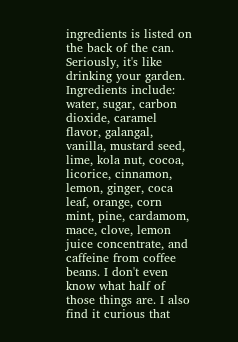ingredients is listed on the back of the can. Seriously, it's like drinking your garden. Ingredients include: water, sugar, carbon dioxide, caramel flavor, galangal, vanilla, mustard seed, lime, kola nut, cocoa, licorice, cinnamon, lemon, ginger, coca leaf, orange, corn mint, pine, cardamom, mace, clove, lemon juice concentrate, and caffeine from coffee beans. I don't even know what half of those things are. I also find it curious that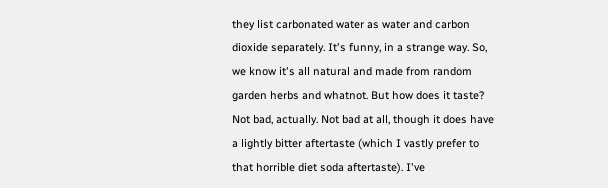they list carbonated water as water and carbon dioxide separately. It's funny, in a strange way. So, we know it's all natural and made from random garden herbs and whatnot. But how does it taste? Not bad, actually. Not bad at all, though it does have a lightly bitter aftertaste (which I vastly prefer to that horrible diet soda aftertaste). I've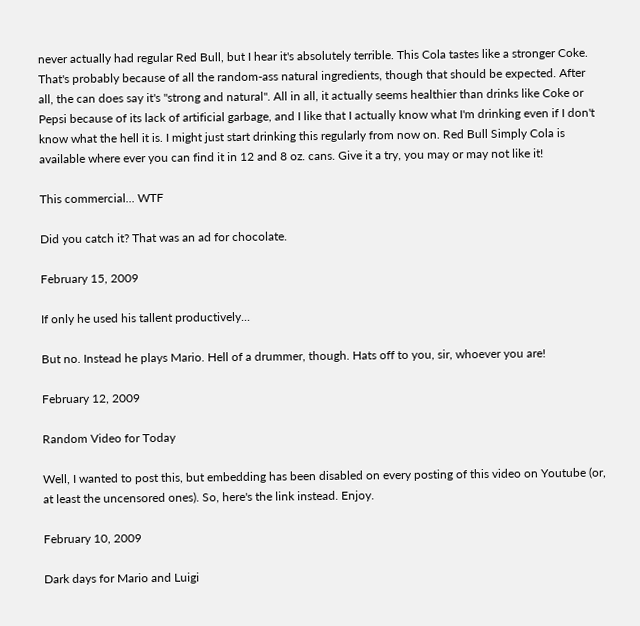never actually had regular Red Bull, but I hear it's absolutely terrible. This Cola tastes like a stronger Coke. That's probably because of all the random-ass natural ingredients, though that should be expected. After all, the can does say it's "strong and natural". All in all, it actually seems healthier than drinks like Coke or Pepsi because of its lack of artificial garbage, and I like that I actually know what I'm drinking even if I don't know what the hell it is. I might just start drinking this regularly from now on. Red Bull Simply Cola is available where ever you can find it in 12 and 8 oz. cans. Give it a try, you may or may not like it!

This commercial... WTF

Did you catch it? That was an ad for chocolate.

February 15, 2009

If only he used his tallent productively...

But no. Instead he plays Mario. Hell of a drummer, though. Hats off to you, sir, whoever you are!

February 12, 2009

Random Video for Today

Well, I wanted to post this, but embedding has been disabled on every posting of this video on Youtube (or, at least the uncensored ones). So, here's the link instead. Enjoy.

February 10, 2009

Dark days for Mario and Luigi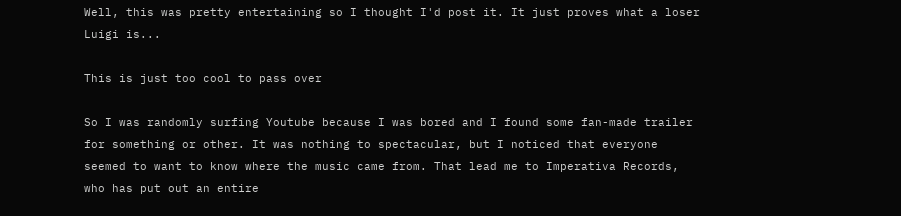Well, this was pretty entertaining so I thought I'd post it. It just proves what a loser Luigi is...

This is just too cool to pass over

So I was randomly surfing Youtube because I was bored and I found some fan-made trailer for something or other. It was nothing to spectacular, but I noticed that everyone seemed to want to know where the music came from. That lead me to Imperativa Records, who has put out an entire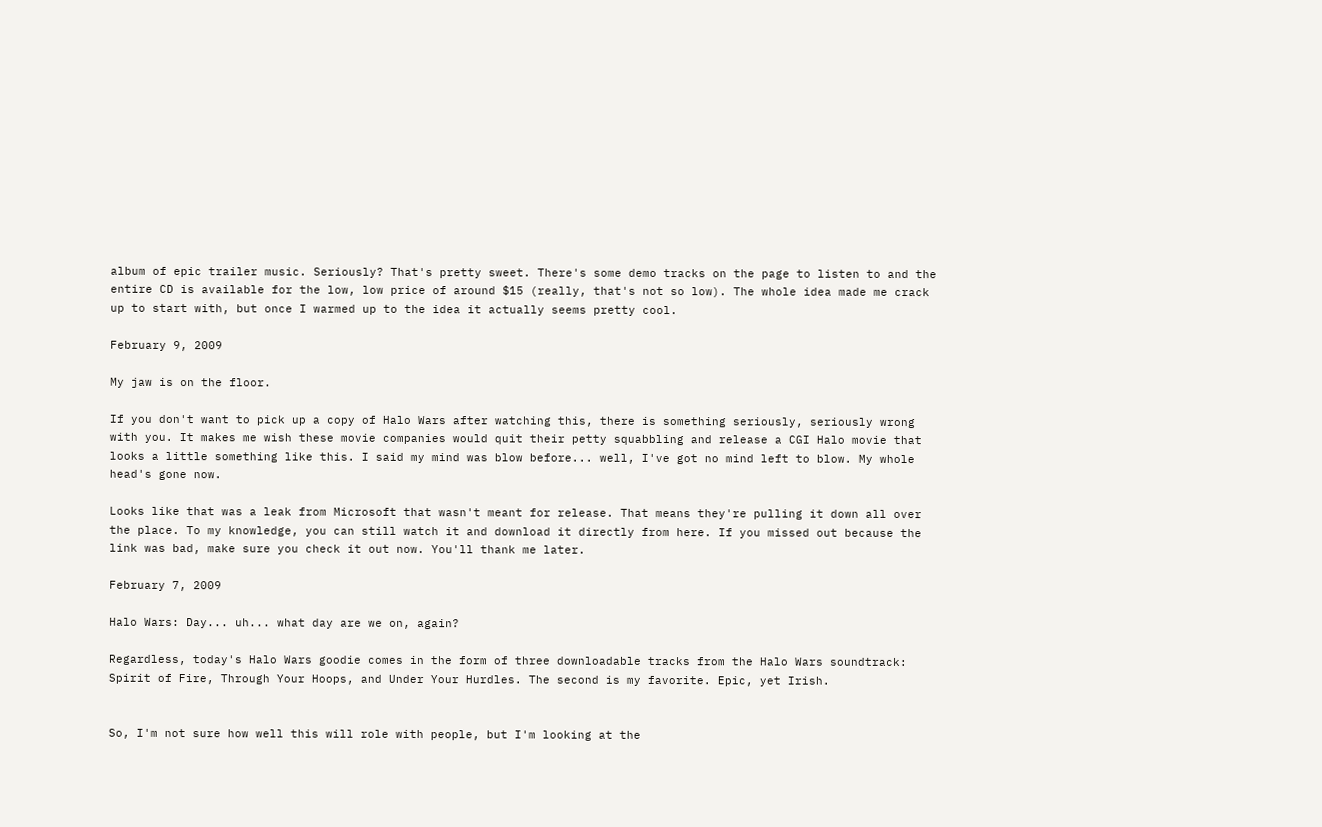album of epic trailer music. Seriously? That's pretty sweet. There's some demo tracks on the page to listen to and the entire CD is available for the low, low price of around $15 (really, that's not so low). The whole idea made me crack up to start with, but once I warmed up to the idea it actually seems pretty cool.

February 9, 2009

My jaw is on the floor.

If you don't want to pick up a copy of Halo Wars after watching this, there is something seriously, seriously wrong with you. It makes me wish these movie companies would quit their petty squabbling and release a CGI Halo movie that looks a little something like this. I said my mind was blow before... well, I've got no mind left to blow. My whole head's gone now.

Looks like that was a leak from Microsoft that wasn't meant for release. That means they're pulling it down all over the place. To my knowledge, you can still watch it and download it directly from here. If you missed out because the link was bad, make sure you check it out now. You'll thank me later.

February 7, 2009

Halo Wars: Day... uh... what day are we on, again?

Regardless, today's Halo Wars goodie comes in the form of three downloadable tracks from the Halo Wars soundtrack: Spirit of Fire, Through Your Hoops, and Under Your Hurdles. The second is my favorite. Epic, yet Irish.


So, I'm not sure how well this will role with people, but I'm looking at the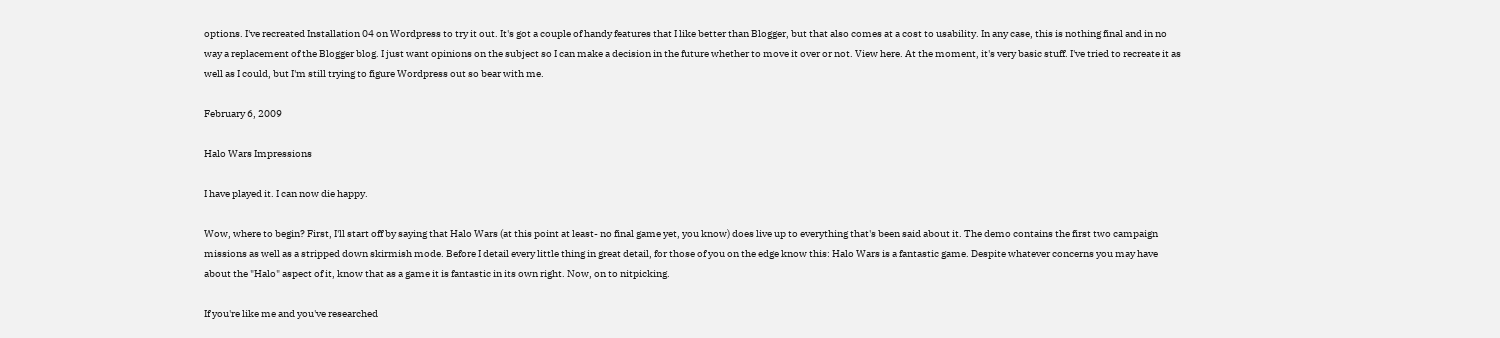options. I've recreated Installation 04 on Wordpress to try it out. It's got a couple of handy features that I like better than Blogger, but that also comes at a cost to usability. In any case, this is nothing final and in no way a replacement of the Blogger blog. I just want opinions on the subject so I can make a decision in the future whether to move it over or not. View here. At the moment, it's very basic stuff. I've tried to recreate it as well as I could, but I'm still trying to figure Wordpress out so bear with me.

February 6, 2009

Halo Wars Impressions

I have played it. I can now die happy.

Wow, where to begin? First, I'll start off by saying that Halo Wars (at this point at least- no final game yet, you know) does live up to everything that's been said about it. The demo contains the first two campaign missions as well as a stripped down skirmish mode. Before I detail every little thing in great detail, for those of you on the edge know this: Halo Wars is a fantastic game. Despite whatever concerns you may have about the "Halo" aspect of it, know that as a game it is fantastic in its own right. Now, on to nitpicking.

If you're like me and you've researched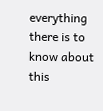everything there is to know about this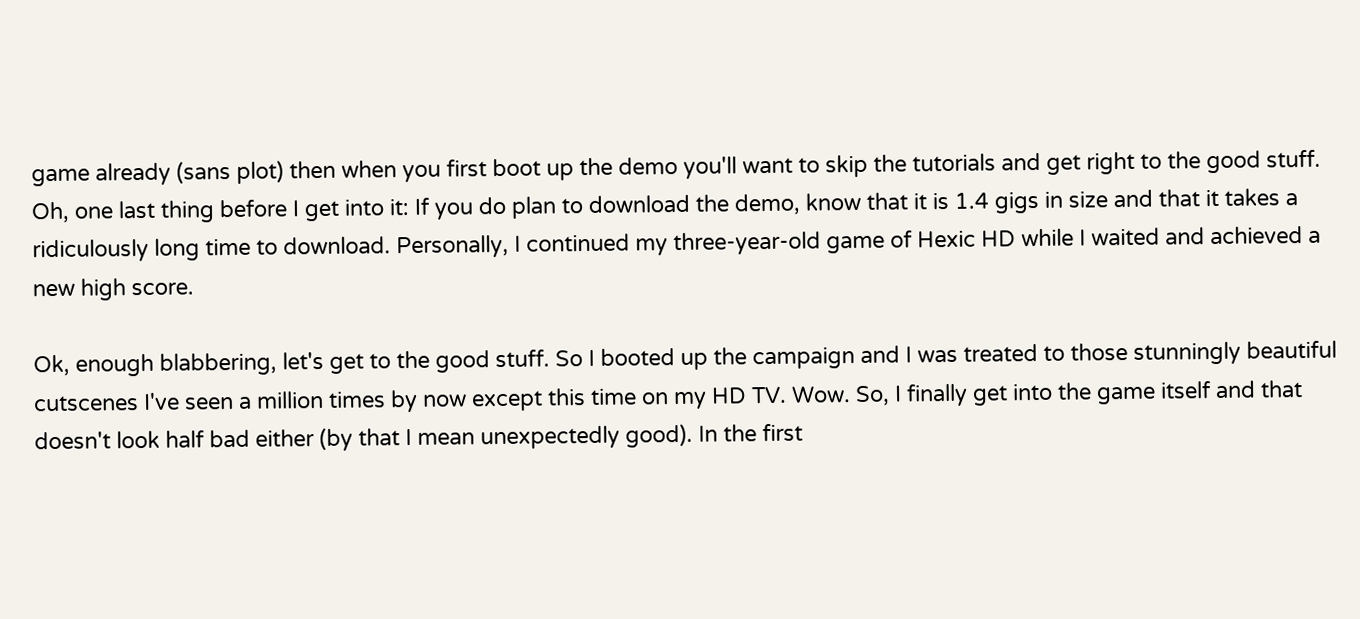game already (sans plot) then when you first boot up the demo you'll want to skip the tutorials and get right to the good stuff. Oh, one last thing before I get into it: If you do plan to download the demo, know that it is 1.4 gigs in size and that it takes a ridiculously long time to download. Personally, I continued my three-year-old game of Hexic HD while I waited and achieved a new high score.

Ok, enough blabbering, let's get to the good stuff. So I booted up the campaign and I was treated to those stunningly beautiful cutscenes I've seen a million times by now except this time on my HD TV. Wow. So, I finally get into the game itself and that doesn't look half bad either (by that I mean unexpectedly good). In the first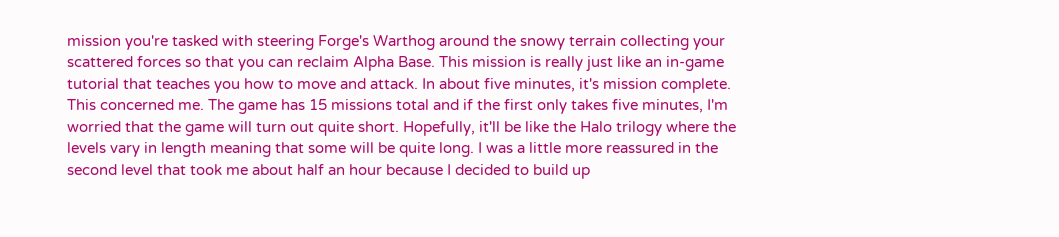mission you're tasked with steering Forge's Warthog around the snowy terrain collecting your scattered forces so that you can reclaim Alpha Base. This mission is really just like an in-game tutorial that teaches you how to move and attack. In about five minutes, it's mission complete. This concerned me. The game has 15 missions total and if the first only takes five minutes, I'm worried that the game will turn out quite short. Hopefully, it'll be like the Halo trilogy where the levels vary in length meaning that some will be quite long. I was a little more reassured in the second level that took me about half an hour because I decided to build up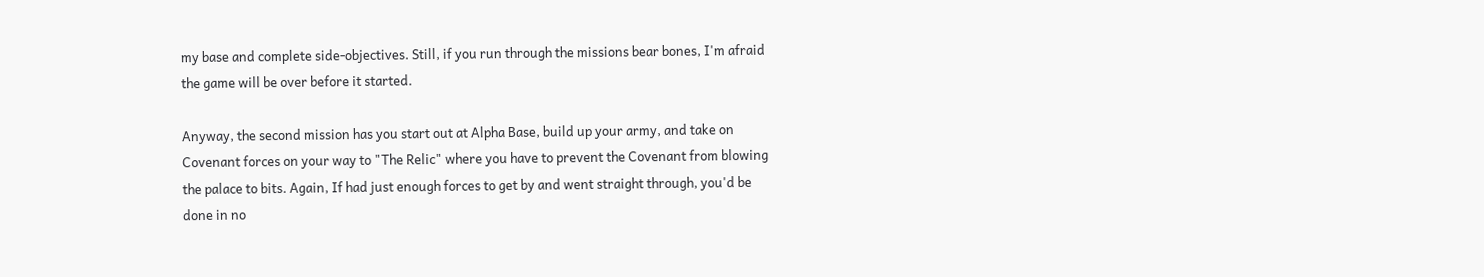my base and complete side-objectives. Still, if you run through the missions bear bones, I'm afraid the game will be over before it started.

Anyway, the second mission has you start out at Alpha Base, build up your army, and take on Covenant forces on your way to "The Relic" where you have to prevent the Covenant from blowing the palace to bits. Again, If had just enough forces to get by and went straight through, you'd be done in no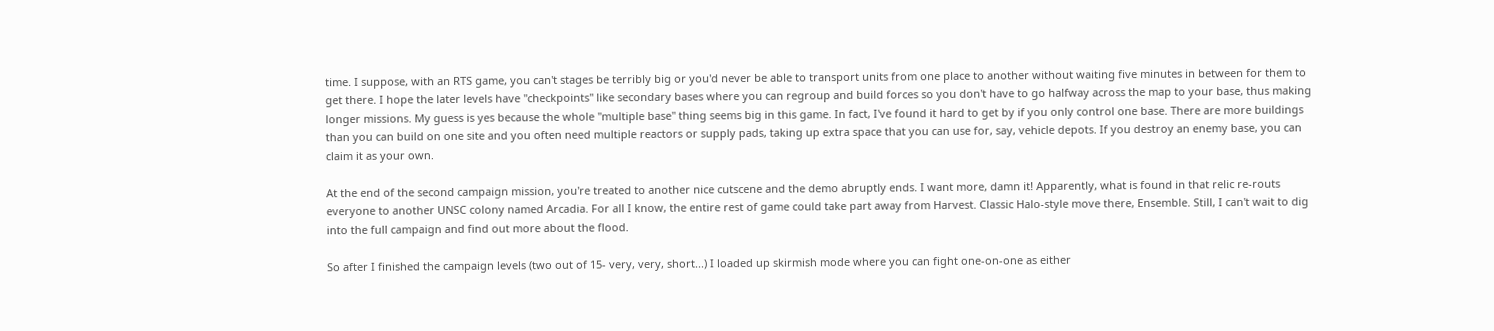time. I suppose, with an RTS game, you can't stages be terribly big or you'd never be able to transport units from one place to another without waiting five minutes in between for them to get there. I hope the later levels have "checkpoints" like secondary bases where you can regroup and build forces so you don't have to go halfway across the map to your base, thus making longer missions. My guess is yes because the whole "multiple base" thing seems big in this game. In fact, I've found it hard to get by if you only control one base. There are more buildings than you can build on one site and you often need multiple reactors or supply pads, taking up extra space that you can use for, say, vehicle depots. If you destroy an enemy base, you can claim it as your own.

At the end of the second campaign mission, you're treated to another nice cutscene and the demo abruptly ends. I want more, damn it! Apparently, what is found in that relic re-routs everyone to another UNSC colony named Arcadia. For all I know, the entire rest of game could take part away from Harvest. Classic Halo-style move there, Ensemble. Still, I can't wait to dig into the full campaign and find out more about the flood.

So after I finished the campaign levels (two out of 15- very, very, short...) I loaded up skirmish mode where you can fight one-on-one as either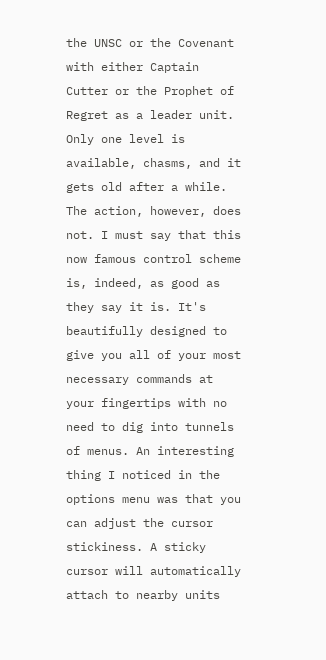the UNSC or the Covenant with either Captain Cutter or the Prophet of Regret as a leader unit. Only one level is available, chasms, and it gets old after a while. The action, however, does not. I must say that this now famous control scheme is, indeed, as good as they say it is. It's beautifully designed to give you all of your most necessary commands at your fingertips with no need to dig into tunnels of menus. An interesting thing I noticed in the options menu was that you can adjust the cursor stickiness. A sticky cursor will automatically attach to nearby units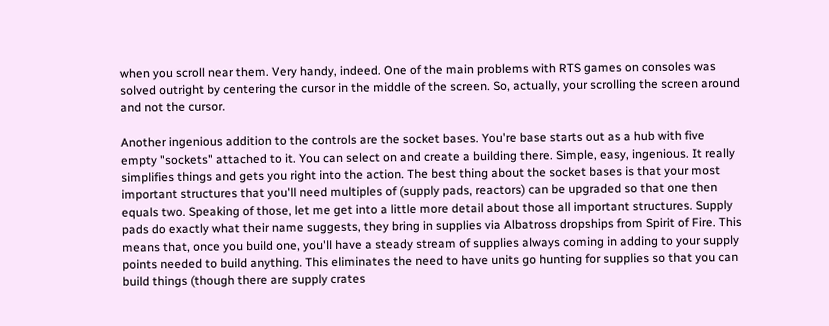when you scroll near them. Very handy, indeed. One of the main problems with RTS games on consoles was solved outright by centering the cursor in the middle of the screen. So, actually, your scrolling the screen around and not the cursor.

Another ingenious addition to the controls are the socket bases. You're base starts out as a hub with five empty "sockets" attached to it. You can select on and create a building there. Simple, easy, ingenious. It really simplifies things and gets you right into the action. The best thing about the socket bases is that your most important structures that you'll need multiples of (supply pads, reactors) can be upgraded so that one then equals two. Speaking of those, let me get into a little more detail about those all important structures. Supply pads do exactly what their name suggests, they bring in supplies via Albatross dropships from Spirit of Fire. This means that, once you build one, you'll have a steady stream of supplies always coming in adding to your supply points needed to build anything. This eliminates the need to have units go hunting for supplies so that you can build things (though there are supply crates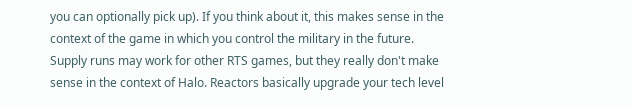you can optionally pick up). If you think about it, this makes sense in the context of the game in which you control the military in the future. Supply runs may work for other RTS games, but they really don't make sense in the context of Halo. Reactors basically upgrade your tech level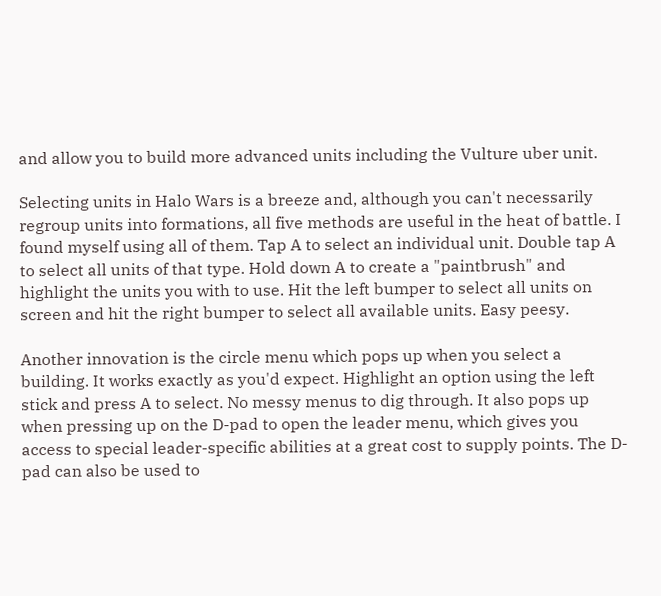and allow you to build more advanced units including the Vulture uber unit.

Selecting units in Halo Wars is a breeze and, although you can't necessarily regroup units into formations, all five methods are useful in the heat of battle. I found myself using all of them. Tap A to select an individual unit. Double tap A to select all units of that type. Hold down A to create a "paintbrush" and highlight the units you with to use. Hit the left bumper to select all units on screen and hit the right bumper to select all available units. Easy peesy.

Another innovation is the circle menu which pops up when you select a building. It works exactly as you'd expect. Highlight an option using the left stick and press A to select. No messy menus to dig through. It also pops up when pressing up on the D-pad to open the leader menu, which gives you access to special leader-specific abilities at a great cost to supply points. The D-pad can also be used to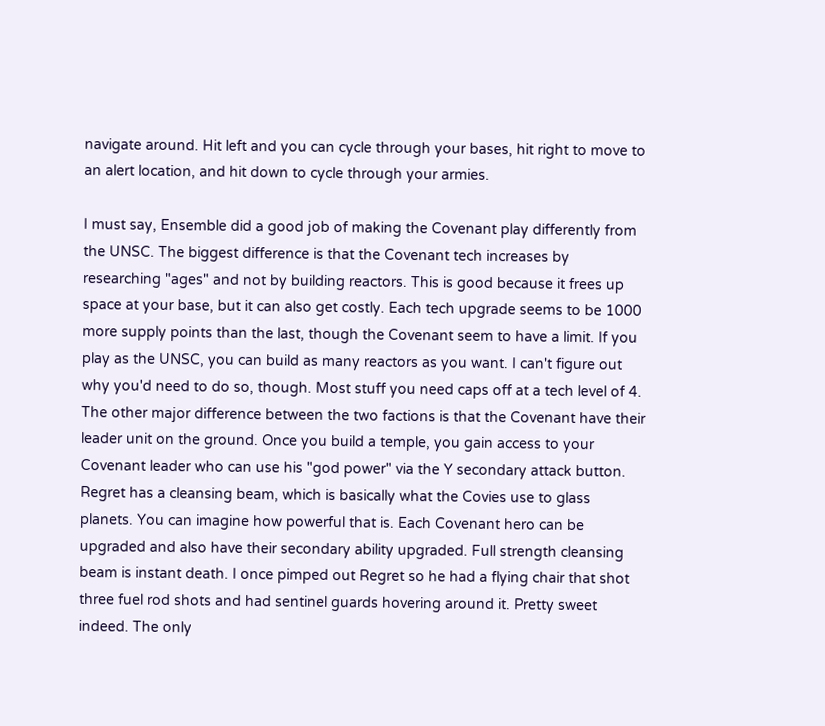navigate around. Hit left and you can cycle through your bases, hit right to move to an alert location, and hit down to cycle through your armies.

I must say, Ensemble did a good job of making the Covenant play differently from the UNSC. The biggest difference is that the Covenant tech increases by researching "ages" and not by building reactors. This is good because it frees up space at your base, but it can also get costly. Each tech upgrade seems to be 1000 more supply points than the last, though the Covenant seem to have a limit. If you play as the UNSC, you can build as many reactors as you want. I can't figure out why you'd need to do so, though. Most stuff you need caps off at a tech level of 4. The other major difference between the two factions is that the Covenant have their leader unit on the ground. Once you build a temple, you gain access to your Covenant leader who can use his "god power" via the Y secondary attack button. Regret has a cleansing beam, which is basically what the Covies use to glass planets. You can imagine how powerful that is. Each Covenant hero can be upgraded and also have their secondary ability upgraded. Full strength cleansing beam is instant death. I once pimped out Regret so he had a flying chair that shot three fuel rod shots and had sentinel guards hovering around it. Pretty sweet indeed. The only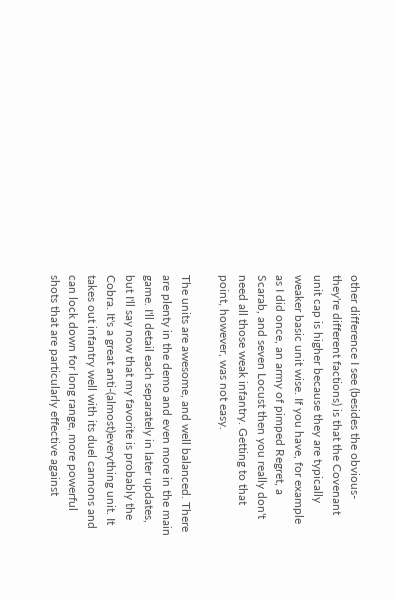other difference I see (besides the obvious- they're different factions) is that the Covenant unit cap is higher because they are typically weaker basic unit wise. If you have, for example as I did once, an army of pimped Regret, a Scarab, and seven Locust then you really don't need all those weak infantry. Getting to that point, however, was not easy.

The units are awesome, and well balanced. There are plenty in the demo and even more in the main game. I'll detail each separately in later updates, but I'll say now that my favorite is probably the Cobra. It's a great anti-(almost)everything unit. It takes out infantry well with its duel cannons and can lock down for long range, more powerful shots that are particularly effective against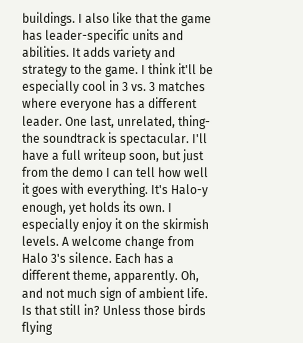buildings. I also like that the game has leader-specific units and abilities. It adds variety and strategy to the game. I think it'll be especially cool in 3 vs. 3 matches where everyone has a different leader. One last, unrelated, thing- the soundtrack is spectacular. I'll have a full writeup soon, but just from the demo I can tell how well it goes with everything. It's Halo-y enough, yet holds its own. I especially enjoy it on the skirmish levels. A welcome change from Halo 3's silence. Each has a different theme, apparently. Oh, and not much sign of ambient life. Is that still in? Unless those birds flying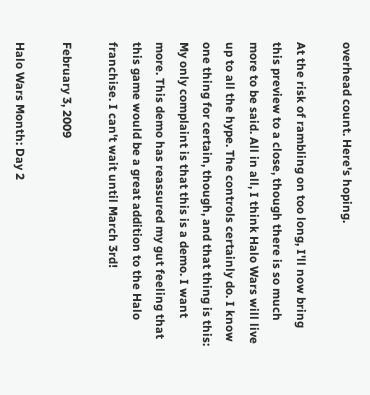overhead count. Here's hoping.

At the risk of rambling on too long, I'll now bring this preview to a close, though there is so much more to be said. All in all, I think Halo Wars will live up to all the hype. The controls certainly do. I know one thing for certain, though, and that thing is this: My only complaint is that this is a demo. I want more. This demo has reassured my gut feeling that this game would be a great addition to the Halo franchise. I can't wait until March 3rd!

February 3, 2009

Halo Wars Month: Day 2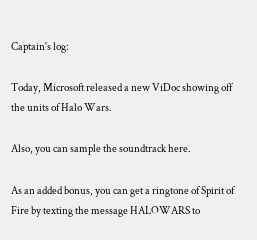Captain's log:

Today, Microsoft released a new ViDoc showing off the units of Halo Wars.

Also, you can sample the soundtrack here.

As an added bonus, you can get a ringtone of Spirit of Fire by texting the message HALOWARS to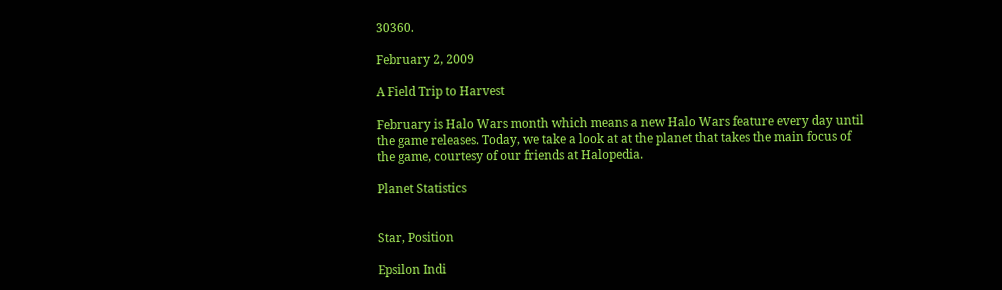30360.

February 2, 2009

A Field Trip to Harvest

February is Halo Wars month which means a new Halo Wars feature every day until the game releases. Today, we take a look at at the planet that takes the main focus of the game, courtesy of our friends at Halopedia.

Planet Statistics


Star, Position

Epsilon Indi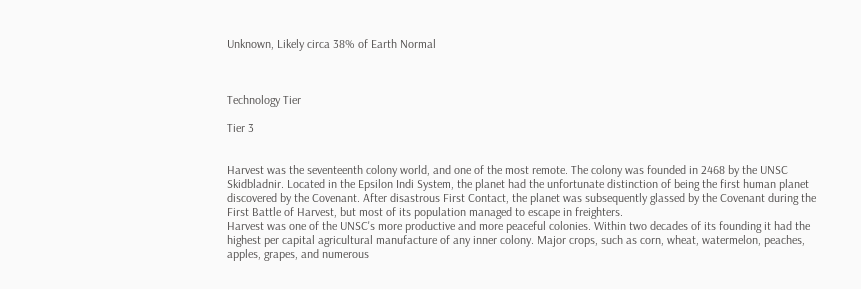Unknown, Likely circa 38% of Earth Normal



Technology Tier

Tier 3


Harvest was the seventeenth colony world, and one of the most remote. The colony was founded in 2468 by the UNSC Skidbladnir. Located in the Epsilon Indi System, the planet had the unfortunate distinction of being the first human planet discovered by the Covenant. After disastrous First Contact, the planet was subsequently glassed by the Covenant during the First Battle of Harvest, but most of its population managed to escape in freighters.
Harvest was one of the UNSC's more productive and more peaceful colonies. Within two decades of its founding it had the highest per capital agricultural manufacture of any inner colony. Major crops, such as corn, wheat, watermelon, peaches, apples, grapes, and numerous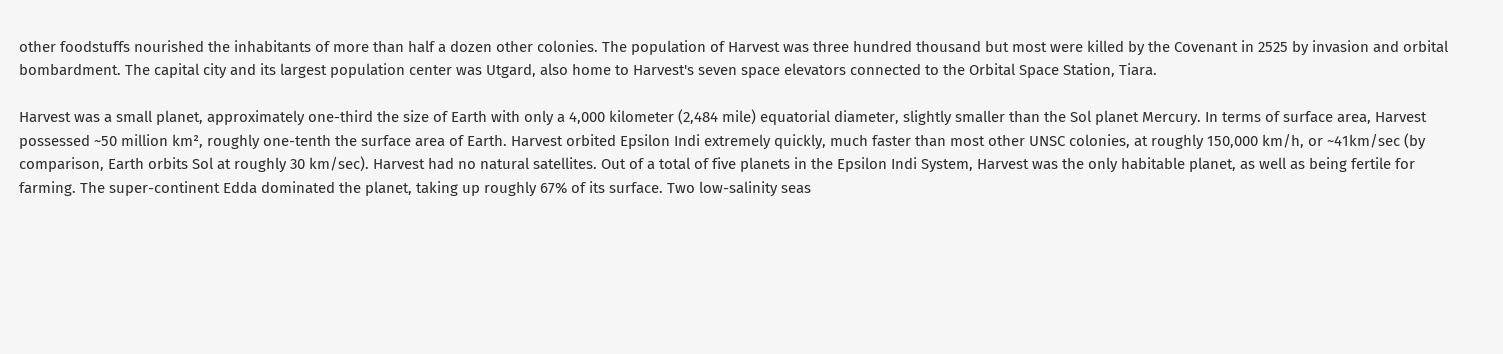other foodstuffs nourished the inhabitants of more than half a dozen other colonies. The population of Harvest was three hundred thousand but most were killed by the Covenant in 2525 by invasion and orbital bombardment. The capital city and its largest population center was Utgard, also home to Harvest's seven space elevators connected to the Orbital Space Station, Tiara.

Harvest was a small planet, approximately one-third the size of Earth with only a 4,000 kilometer (2,484 mile) equatorial diameter, slightly smaller than the Sol planet Mercury. In terms of surface area, Harvest possessed ~50 million km², roughly one-tenth the surface area of Earth. Harvest orbited Epsilon Indi extremely quickly, much faster than most other UNSC colonies, at roughly 150,000 km/h, or ~41km/sec (by comparison, Earth orbits Sol at roughly 30 km/sec). Harvest had no natural satellites. Out of a total of five planets in the Epsilon Indi System, Harvest was the only habitable planet, as well as being fertile for farming. The super-continent Edda dominated the planet, taking up roughly 67% of its surface. Two low-salinity seas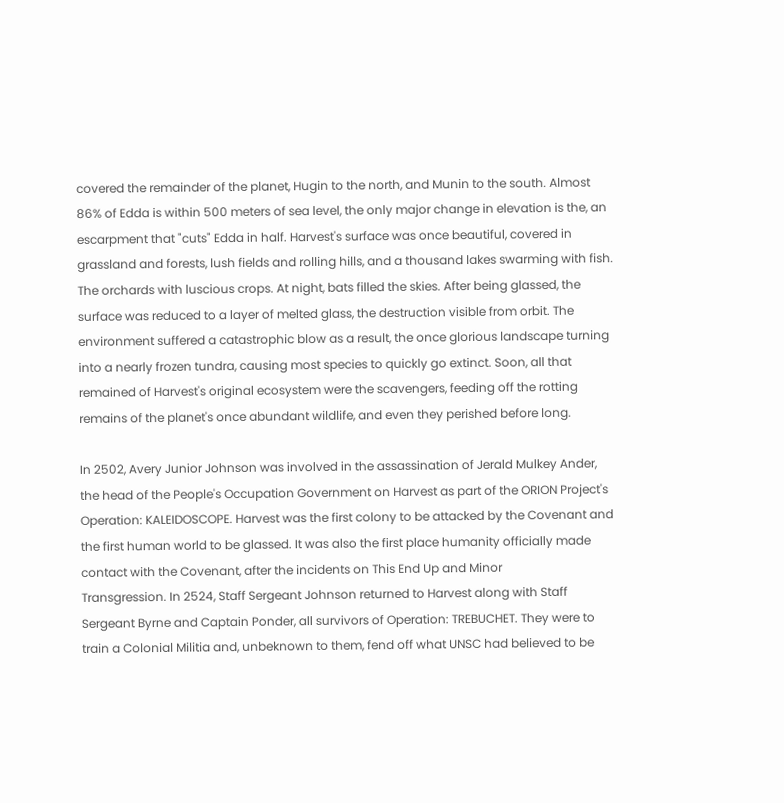covered the remainder of the planet, Hugin to the north, and Munin to the south. Almost 86% of Edda is within 500 meters of sea level, the only major change in elevation is the, an escarpment that "cuts" Edda in half. Harvest's surface was once beautiful, covered in grassland and forests, lush fields and rolling hills, and a thousand lakes swarming with fish. The orchards with luscious crops. At night, bats filled the skies. After being glassed, the surface was reduced to a layer of melted glass, the destruction visible from orbit. The environment suffered a catastrophic blow as a result, the once glorious landscape turning into a nearly frozen tundra, causing most species to quickly go extinct. Soon, all that remained of Harvest's original ecosystem were the scavengers, feeding off the rotting remains of the planet's once abundant wildlife, and even they perished before long.

In 2502, Avery Junior Johnson was involved in the assassination of Jerald Mulkey Ander, the head of the People's Occupation Government on Harvest as part of the ORION Project's Operation: KALEIDOSCOPE. Harvest was the first colony to be attacked by the Covenant and the first human world to be glassed. It was also the first place humanity officially made contact with the Covenant, after the incidents on This End Up and Minor
Transgression. In 2524, Staff Sergeant Johnson returned to Harvest along with Staff Sergeant Byrne and Captain Ponder, all survivors of Operation: TREBUCHET. They were to train a Colonial Militia and, unbeknown to them, fend off what UNSC had believed to be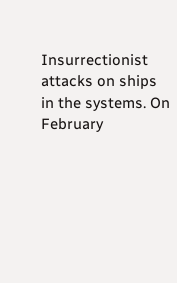Insurrectionist attacks on ships in the systems. On February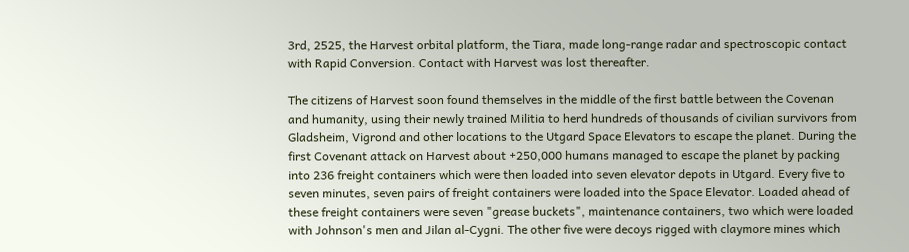3rd, 2525, the Harvest orbital platform, the Tiara, made long-range radar and spectroscopic contact with Rapid Conversion. Contact with Harvest was lost thereafter.

The citizens of Harvest soon found themselves in the middle of the first battle between the Covenan and humanity, using their newly trained Militia to herd hundreds of thousands of civilian survivors from Gladsheim, Vigrond and other locations to the Utgard Space Elevators to escape the planet. During the first Covenant attack on Harvest about +250,000 humans managed to escape the planet by packing into 236 freight containers which were then loaded into seven elevator depots in Utgard. Every five to seven minutes, seven pairs of freight containers were loaded into the Space Elevator. Loaded ahead of these freight containers were seven "grease buckets", maintenance containers, two which were loaded with Johnson's men and Jilan al-Cygni. The other five were decoys rigged with claymore mines which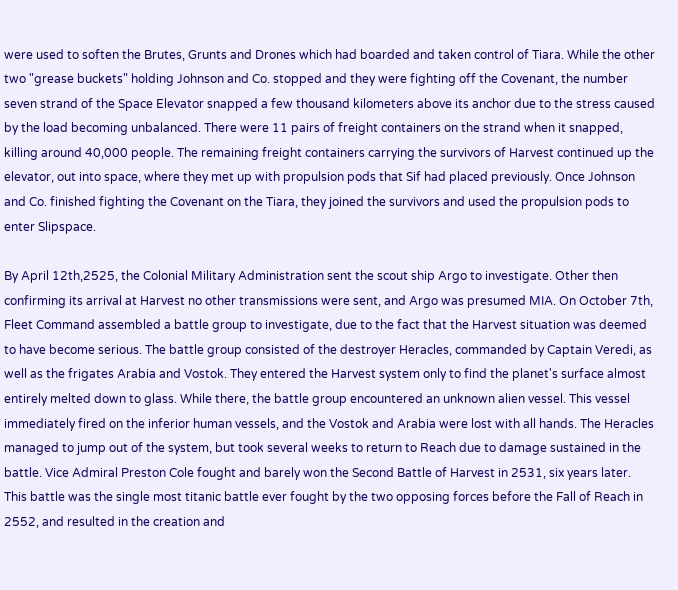were used to soften the Brutes, Grunts and Drones which had boarded and taken control of Tiara. While the other two "grease buckets" holding Johnson and Co. stopped and they were fighting off the Covenant, the number seven strand of the Space Elevator snapped a few thousand kilometers above its anchor due to the stress caused by the load becoming unbalanced. There were 11 pairs of freight containers on the strand when it snapped, killing around 40,000 people. The remaining freight containers carrying the survivors of Harvest continued up the elevator, out into space, where they met up with propulsion pods that Sif had placed previously. Once Johnson and Co. finished fighting the Covenant on the Tiara, they joined the survivors and used the propulsion pods to enter Slipspace.

By April 12th,2525, the Colonial Military Administration sent the scout ship Argo to investigate. Other then confirming its arrival at Harvest no other transmissions were sent, and Argo was presumed MIA. On October 7th, Fleet Command assembled a battle group to investigate, due to the fact that the Harvest situation was deemed to have become serious. The battle group consisted of the destroyer Heracles, commanded by Captain Veredi, as well as the frigates Arabia and Vostok. They entered the Harvest system only to find the planet's surface almost entirely melted down to glass. While there, the battle group encountered an unknown alien vessel. This vessel immediately fired on the inferior human vessels, and the Vostok and Arabia were lost with all hands. The Heracles managed to jump out of the system, but took several weeks to return to Reach due to damage sustained in the battle. Vice Admiral Preston Cole fought and barely won the Second Battle of Harvest in 2531, six years later. This battle was the single most titanic battle ever fought by the two opposing forces before the Fall of Reach in 2552, and resulted in the creation and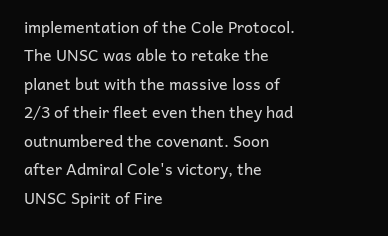implementation of the Cole Protocol. The UNSC was able to retake the planet but with the massive loss of 2/3 of their fleet even then they had outnumbered the covenant. Soon after Admiral Cole's victory, the UNSC Spirit of Fire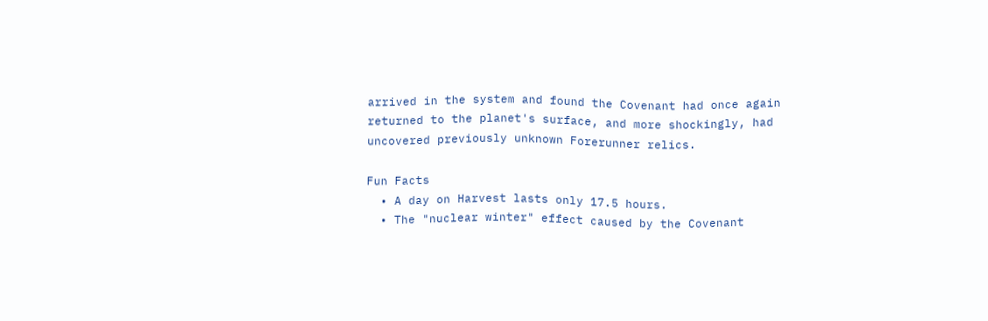arrived in the system and found the Covenant had once again returned to the planet's surface, and more shockingly, had uncovered previously unknown Forerunner relics.

Fun Facts
  • A day on Harvest lasts only 17.5 hours.
  • The "nuclear winter" effect caused by the Covenant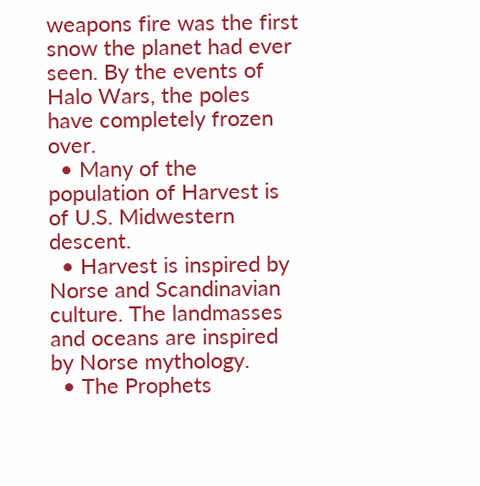weapons fire was the first snow the planet had ever seen. By the events of Halo Wars, the poles have completely frozen over.
  • Many of the population of Harvest is of U.S. Midwestern descent.
  • Harvest is inspired by Norse and Scandinavian culture. The landmasses and oceans are inspired by Norse mythology.
  • The Prophets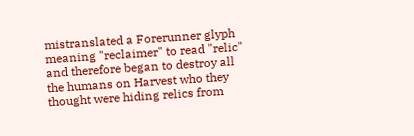mistranslated a Forerunner glyph meaning "reclaimer" to read "relic" and therefore began to destroy all the humans on Harvest who they thought were hiding relics from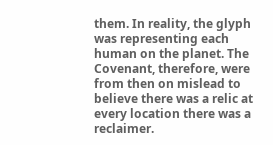them. In reality, the glyph was representing each human on the planet. The Covenant, therefore, were from then on mislead to believe there was a relic at every location there was a reclaimer.